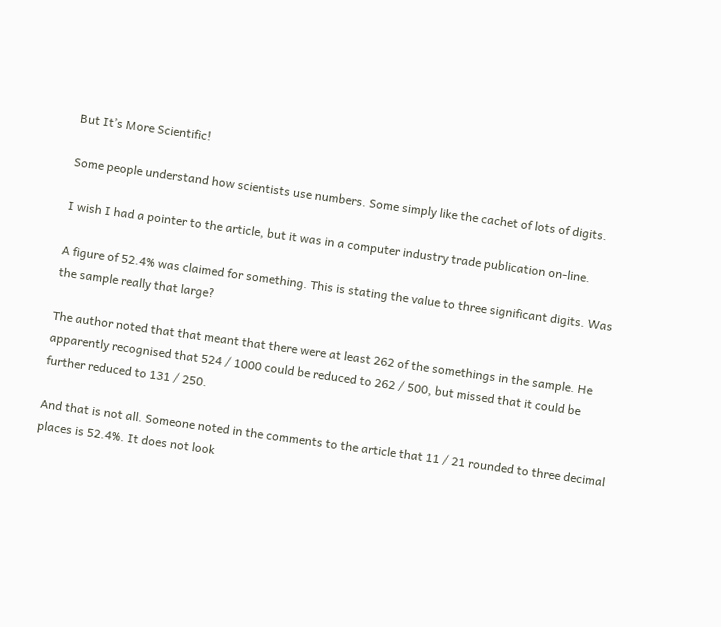But It’s More Scientific!

Some people understand how scientists use numbers. Some simply like the cachet of lots of digits.

I wish I had a pointer to the article, but it was in a computer industry trade publication on-line.

A figure of 52.4% was claimed for something. This is stating the value to three significant digits. Was the sample really that large?

The author noted that that meant that there were at least 262 of the somethings in the sample. He apparently recognised that 524 / 1000 could be reduced to 262 / 500, but missed that it could be further reduced to 131 / 250.

And that is not all. Someone noted in the comments to the article that 11 / 21 rounded to three decimal places is 52.4%. It does not look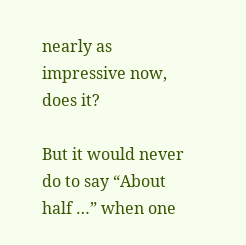nearly as impressive now, does it?

But it would never do to say “About half …” when one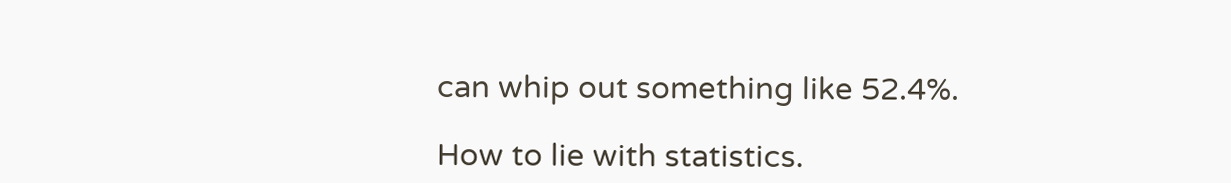can whip out something like 52.4%.

How to lie with statistics.